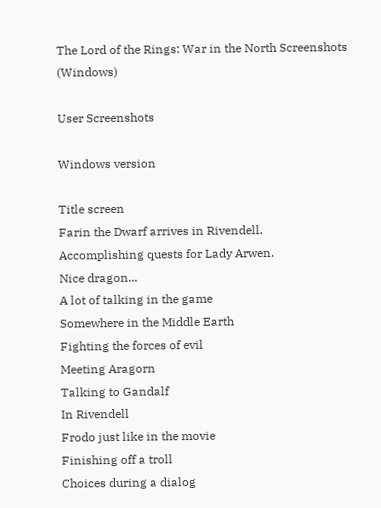The Lord of the Rings: War in the North Screenshots (Windows)

User Screenshots

Windows version

Title screen
Farin the Dwarf arrives in Rivendell.
Accomplishing quests for Lady Arwen.
Nice dragon...
A lot of talking in the game
Somewhere in the Middle Earth
Fighting the forces of evil
Meeting Aragorn
Talking to Gandalf
In Rivendell
Frodo just like in the movie
Finishing off a troll
Choices during a dialog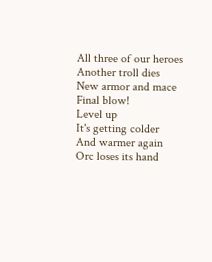All three of our heroes
Another troll dies
New armor and mace
Final blow!
Level up
It's getting colder
And warmer again
Orc loses its hand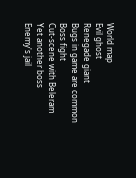World map
Evil ghost
Renegade giant
Bugs in game are common
Boss fight
Cut-scene with Beleram
Yet another boss
Enemy's jail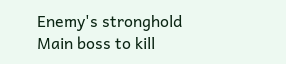Enemy's stronghold
Main boss to kill